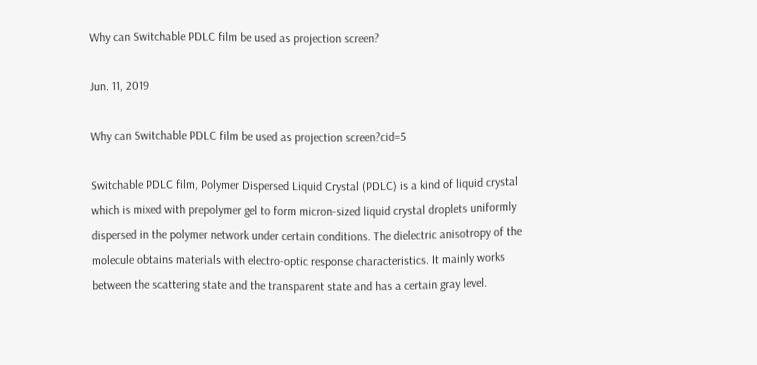Why can Switchable PDLC film be used as projection screen?

Jun. 11, 2019

Why can Switchable PDLC film be used as projection screen?cid=5

Switchable PDLC film, Polymer Dispersed Liquid Crystal (PDLC) is a kind of liquid crystal which is mixed with prepolymer gel to form micron-sized liquid crystal droplets uniformly dispersed in the polymer network under certain conditions. The dielectric anisotropy of the molecule obtains materials with electro-optic response characteristics. It mainly works between the scattering state and the transparent state and has a certain gray level.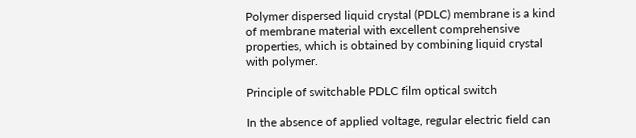Polymer dispersed liquid crystal (PDLC) membrane is a kind of membrane material with excellent comprehensive properties, which is obtained by combining liquid crystal with polymer.

Principle of switchable PDLC film optical switch

In the absence of applied voltage, regular electric field can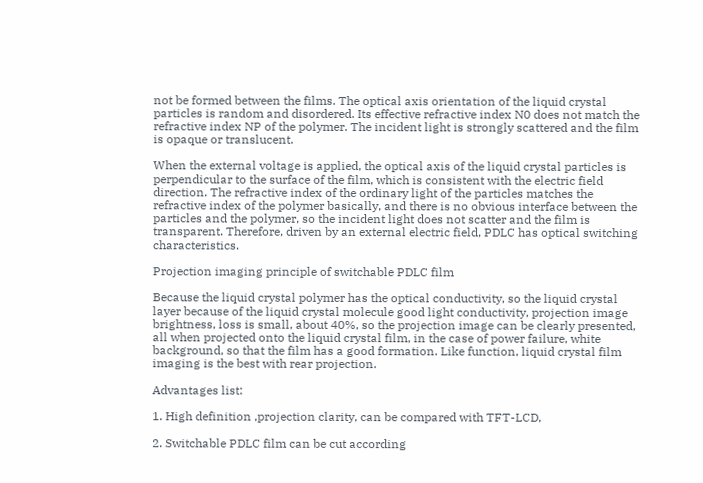not be formed between the films. The optical axis orientation of the liquid crystal particles is random and disordered. Its effective refractive index N0 does not match the refractive index NP of the polymer. The incident light is strongly scattered and the film is opaque or translucent.

When the external voltage is applied, the optical axis of the liquid crystal particles is perpendicular to the surface of the film, which is consistent with the electric field direction. The refractive index of the ordinary light of the particles matches the refractive index of the polymer basically, and there is no obvious interface between the particles and the polymer, so the incident light does not scatter and the film is transparent. Therefore, driven by an external electric field, PDLC has optical switching characteristics.

Projection imaging principle of switchable PDLC film

Because the liquid crystal polymer has the optical conductivity, so the liquid crystal layer because of the liquid crystal molecule good light conductivity, projection image brightness, loss is small, about 40%, so the projection image can be clearly presented, all when projected onto the liquid crystal film, in the case of power failure, white background, so that the film has a good formation. Like function, liquid crystal film imaging is the best with rear projection.

Advantages list:

1. High definition ,projection clarity, can be compared with TFT-LCD,

2. Switchable PDLC film can be cut according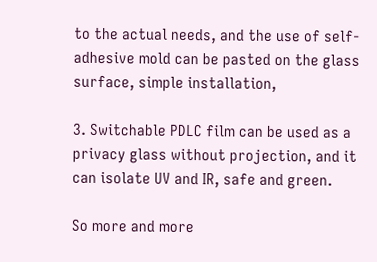to the actual needs, and the use of self-adhesive mold can be pasted on the glass surface, simple installation,

3. Switchable PDLC film can be used as a privacy glass without projection, and it can isolate UV and IR, safe and green.

So more and more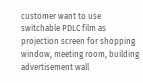customer want to use switchable PDLC film as projection screen for shopping window, meeting room, building advertisement wall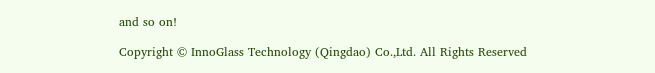and so on!

Copyright © InnoGlass Technology (Qingdao) Co.,Ltd. All Rights Reserved